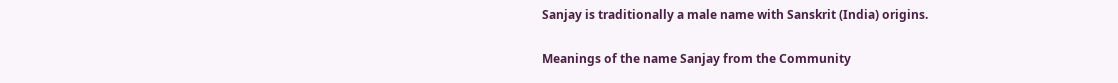Sanjay is traditionally a male name with Sanskrit (India) origins.

Meanings of the name Sanjay from the Community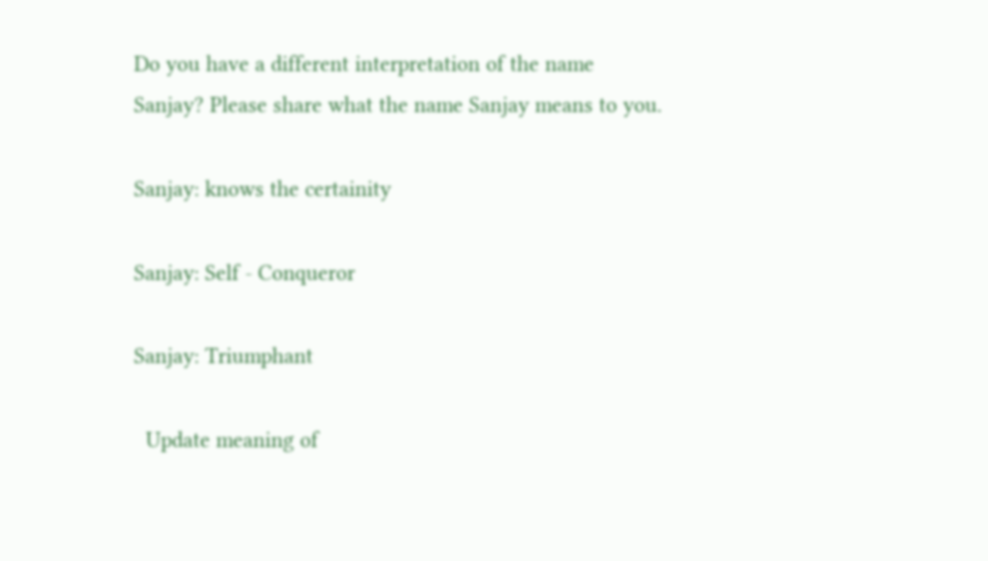Do you have a different interpretation of the name Sanjay? Please share what the name Sanjay means to you.

Sanjay: knows the certainity

Sanjay: Self - Conqueror

Sanjay: Triumphant

  Update meaning of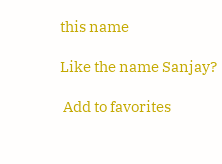this name

Like the name Sanjay?

 Add to favorites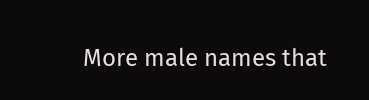More male names that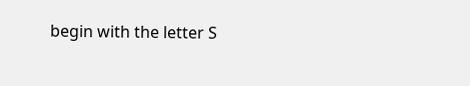begin with the letter S